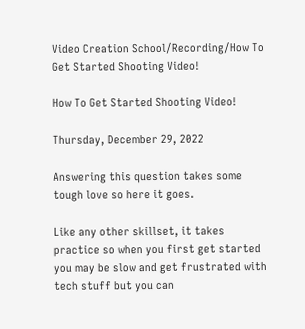Video Creation School/Recording/How To Get Started Shooting Video!

How To Get Started Shooting Video!

Thursday, December 29, 2022

Answering this question takes some tough love so here it goes.

Like any other skillset, it takes practice so when you first get started you may be slow and get frustrated with tech stuff but you can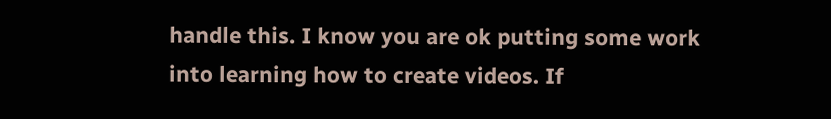handle this. I know you are ok putting some work into learning how to create videos. If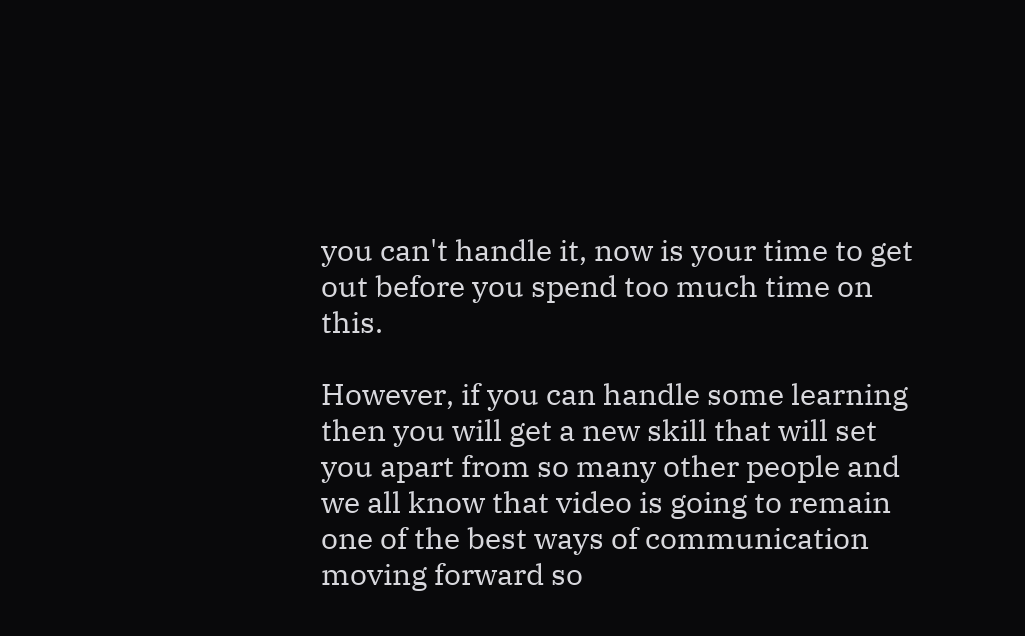you can't handle it, now is your time to get out before you spend too much time on this.

However, if you can handle some learning then you will get a new skill that will set you apart from so many other people and we all know that video is going to remain one of the best ways of communication moving forward so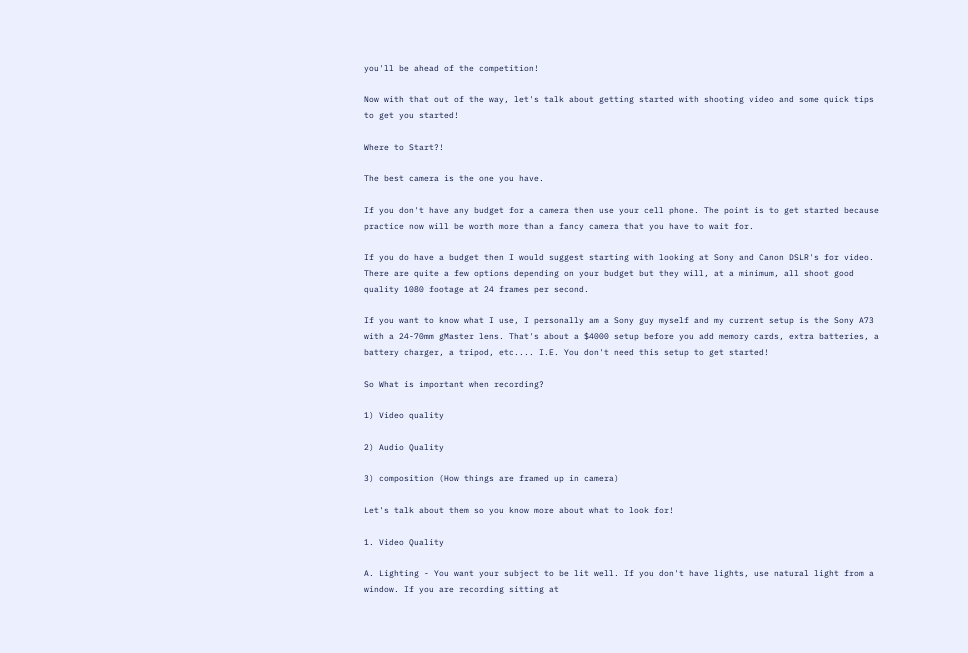you'll be ahead of the competition!

Now with that out of the way, let's talk about getting started with shooting video and some quick tips to get you started!

Where to Start?!

The best camera is the one you have.

If you don't have any budget for a camera then use your cell phone. The point is to get started because practice now will be worth more than a fancy camera that you have to wait for.

If you do have a budget then I would suggest starting with looking at Sony and Canon DSLR's for video. There are quite a few options depending on your budget but they will, at a minimum, all shoot good quality 1080 footage at 24 frames per second.

If you want to know what I use, I personally am a Sony guy myself and my current setup is the Sony A73 with a 24-70mm gMaster lens. That's about a $4000 setup before you add memory cards, extra batteries, a battery charger, a tripod, etc.... I.E. You don't need this setup to get started!

So What is important when recording?

1) Video quality

2) Audio Quality

3) composition (How things are framed up in camera)

Let's talk about them so you know more about what to look for!

1. Video Quality

A. Lighting - You want your subject to be lit well. If you don't have lights, use natural light from a window. If you are recording sitting at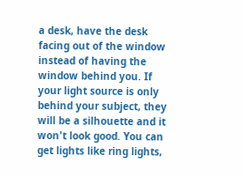a desk, have the desk facing out of the window instead of having the window behind you. If your light source is only behind your subject, they will be a silhouette and it won't look good. You can get lights like ring lights,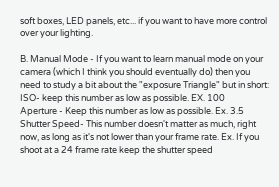soft boxes, LED panels, etc... if you want to have more control over your lighting.

B. Manual Mode - If you want to learn manual mode on your camera (which I think you should eventually do) then you need to study a bit about the "exposure Triangle" but in short: ISO- keep this number as low as possible. EX. 100
Aperture - Keep this number as low as possible. Ex. 3.5
Shutter Speed- This number doesn't matter as much, right now, as long as it's not lower than your frame rate. Ex. If you shoot at a 24 frame rate keep the shutter speed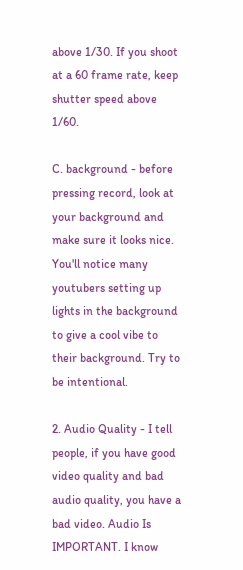above 1/30. If you shoot at a 60 frame rate, keep shutter speed above 1/60.

C. background - before pressing record, look at your background and make sure it looks nice. You'll notice many youtubers setting up lights in the background to give a cool vibe to their background. Try to be intentional.

2. Audio Quality - I tell people, if you have good video quality and bad audio quality, you have a bad video. Audio Is IMPORTANT. I know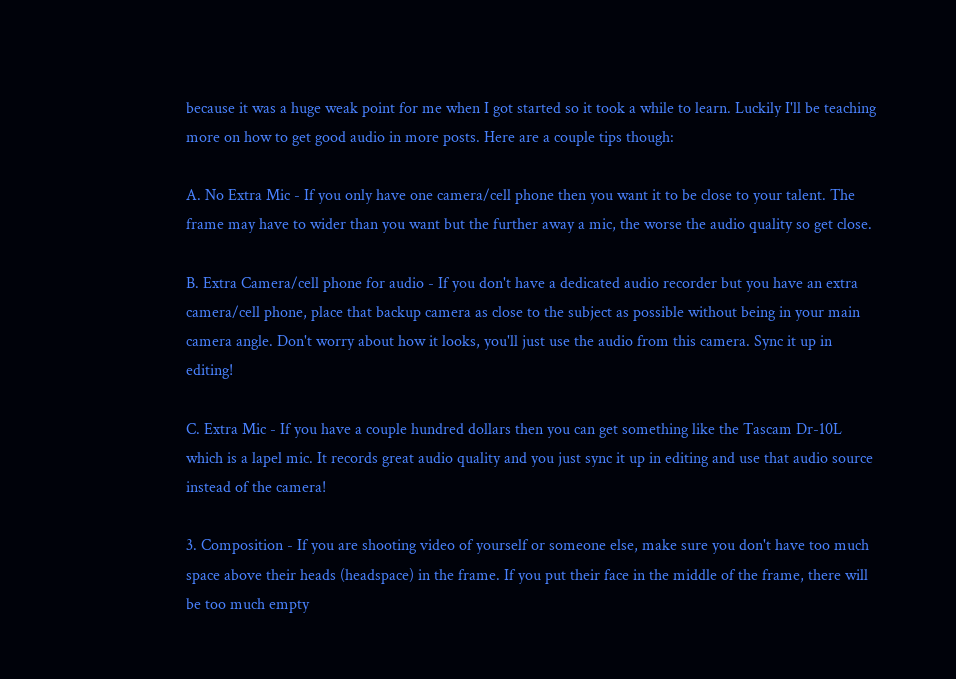because it was a huge weak point for me when I got started so it took a while to learn. Luckily I'll be teaching more on how to get good audio in more posts. Here are a couple tips though:

A. No Extra Mic - If you only have one camera/cell phone then you want it to be close to your talent. The frame may have to wider than you want but the further away a mic, the worse the audio quality so get close.

B. Extra Camera/cell phone for audio - If you don't have a dedicated audio recorder but you have an extra camera/cell phone, place that backup camera as close to the subject as possible without being in your main camera angle. Don't worry about how it looks, you'll just use the audio from this camera. Sync it up in editing!

C. Extra Mic - If you have a couple hundred dollars then you can get something like the Tascam Dr-10L which is a lapel mic. It records great audio quality and you just sync it up in editing and use that audio source instead of the camera!

3. Composition - If you are shooting video of yourself or someone else, make sure you don't have too much space above their heads (headspace) in the frame. If you put their face in the middle of the frame, there will be too much empty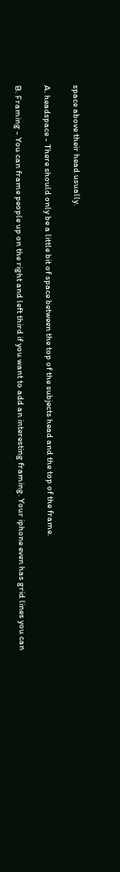space above their head usually.

A. headspace - There should only be a little bit of space between the top of the subjects head and the top of the frame.

B. Framing - You can frame people up on the right and left third if you want to add an interesting framing. Your iphone even has grid lines you can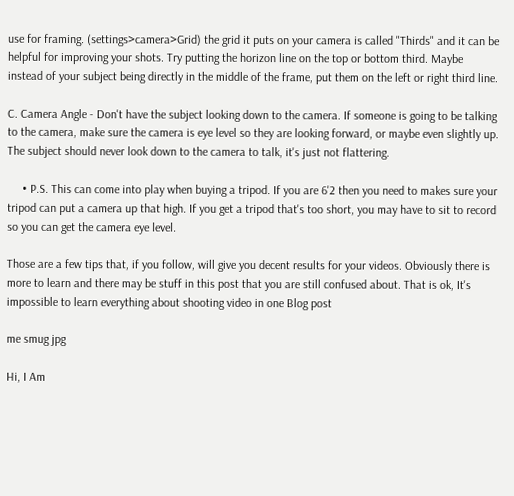use for framing. (settings>camera>Grid) the grid it puts on your camera is called "Thirds" and it can be helpful for improving your shots. Try putting the horizon line on the top or bottom third. Maybe instead of your subject being directly in the middle of the frame, put them on the left or right third line.

C. Camera Angle - Don't have the subject looking down to the camera. If someone is going to be talking to the camera, make sure the camera is eye level so they are looking forward, or maybe even slightly up. The subject should never look down to the camera to talk, it's just not flattering.

     • P.S. This can come into play when buying a tripod. If you are 6'2 then you need to makes sure your tripod can put a camera up that high. If you get a tripod that's too short, you may have to sit to record so you can get the camera eye level.

Those are a few tips that, if you follow, will give you decent results for your videos. Obviously there is more to learn and there may be stuff in this post that you are still confused about. That is ok, It's impossible to learn everything about shooting video in one Blog post

me smug jpg

Hi, I Am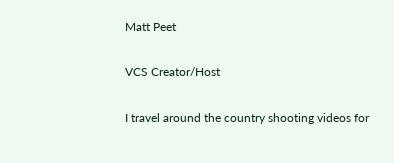Matt Peet

VCS Creator/Host

I travel around the country shooting videos for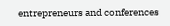entrepreneurs and conferences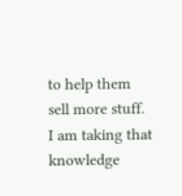to help them sell more stuff. I am taking that knowledge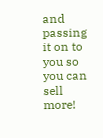and passing it on to you so you can sell more!